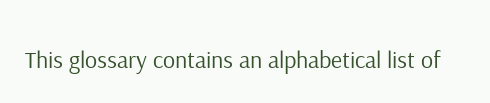This glossary contains an alphabetical list of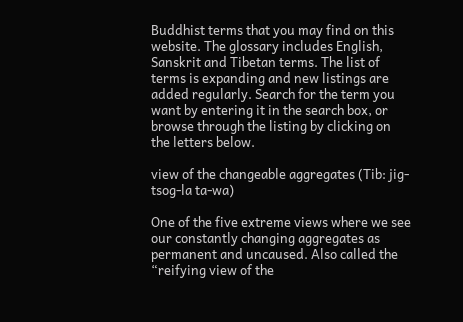Buddhist terms that you may find on this website. The glossary includes English, Sanskrit and Tibetan terms. The list of terms is expanding and new listings are added regularly. Search for the term you want by entering it in the search box, or browse through the listing by clicking on the letters below.

view of the changeable aggregates (Tib: jig-tsog-la ta-wa)

One of the five extreme views where we see our constantly changing aggregates as permanent and uncaused. Also called the “reifying view of the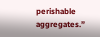perishable aggregates.”